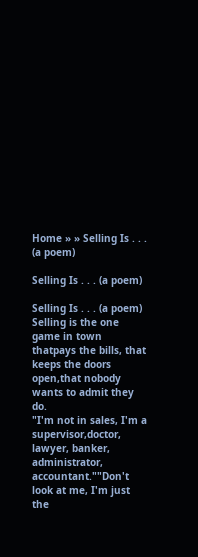Home » » Selling Is . . . (a poem)

Selling Is . . . (a poem)

Selling Is . . . (a poem)
Selling is the one game in town thatpays the bills, that keeps the doors open,that nobody wants to admit they do.
"I'm not in sales, I'm a supervisor,doctor, lawyer, banker, administrator, accountant.""Don't look at me, I'm just the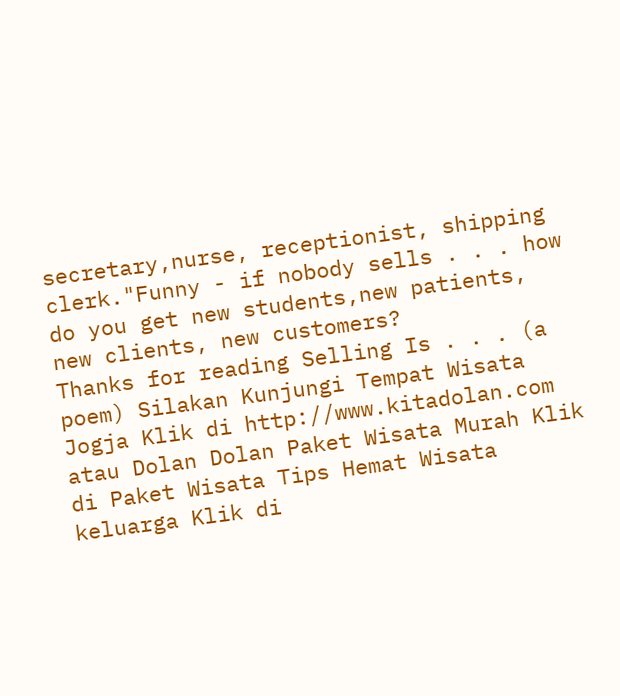secretary,nurse, receptionist, shipping clerk."Funny - if nobody sells . . . how do you get new students,new patients, new clients, new customers?
Thanks for reading Selling Is . . . (a poem) Silakan Kunjungi Tempat Wisata Jogja Klik di http://www.kitadolan.com atau Dolan Dolan Paket Wisata Murah Klik di Paket Wisata Tips Hemat Wisata keluarga Klik di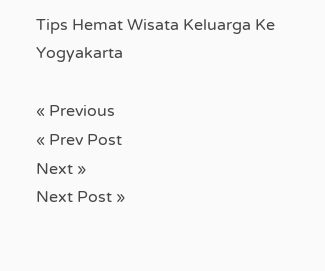Tips Hemat Wisata Keluarga Ke Yogyakarta

« Previous
« Prev Post
Next »
Next Post »